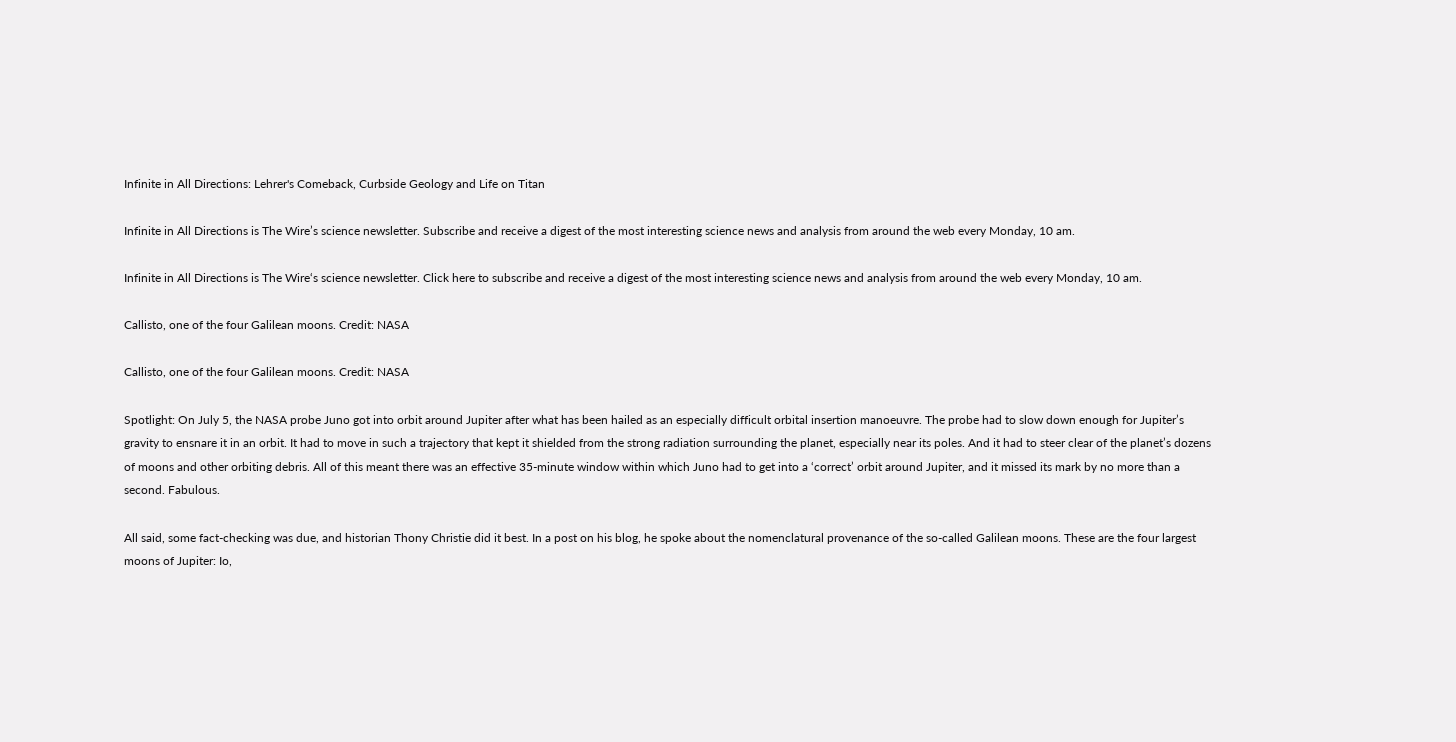Infinite in All Directions: Lehrer's Comeback, Curbside Geology and Life on Titan

Infinite in All Directions is The Wire’s science newsletter. Subscribe and receive a digest of the most interesting science news and analysis from around the web every Monday, 10 am.

Infinite in All Directions is The Wire‘s science newsletter. Click here to subscribe and receive a digest of the most interesting science news and analysis from around the web every Monday, 10 am.

Callisto, one of the four Galilean moons. Credit: NASA

Callisto, one of the four Galilean moons. Credit: NASA

Spotlight: On July 5, the NASA probe Juno got into orbit around Jupiter after what has been hailed as an especially difficult orbital insertion manoeuvre. The probe had to slow down enough for Jupiter’s gravity to ensnare it in an orbit. It had to move in such a trajectory that kept it shielded from the strong radiation surrounding the planet, especially near its poles. And it had to steer clear of the planet’s dozens of moons and other orbiting debris. All of this meant there was an effective 35-minute window within which Juno had to get into a ‘correct’ orbit around Jupiter, and it missed its mark by no more than a second. Fabulous.

All said, some fact-checking was due, and historian Thony Christie did it best. In a post on his blog, he spoke about the nomenclatural provenance of the so-called Galilean moons. These are the four largest moons of Jupiter: Io,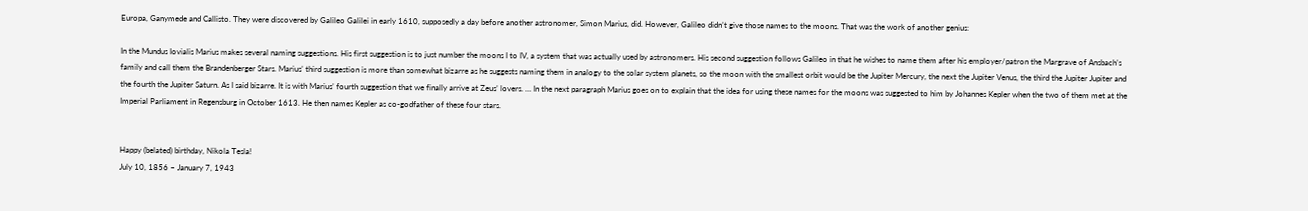Europa, Ganymede and Callisto. They were discovered by Galileo Galilei in early 1610, supposedly a day before another astronomer, Simon Marius, did. However, Galileo didn’t give those names to the moons. That was the work of another genius:

In the Mundus Iovialis Marius makes several naming suggestions. His first suggestion is to just number the moons I to IV, a system that was actually used by astronomers. His second suggestion follows Galileo in that he wishes to name them after his employer/patron the Margrave of Ansbach’s family and call them the Brandenberger Stars. Marius’ third suggestion is more than somewhat bizarre as he suggests naming them in analogy to the solar system planets, so the moon with the smallest orbit would be the Jupiter Mercury, the next the Jupiter Venus, the third the Jupiter Jupiter and the fourth the Jupiter Saturn. As I said bizarre. It is with Marius’ fourth suggestion that we finally arrive at Zeus’ lovers. … In the next paragraph Marius goes on to explain that the idea for using these names for the moons was suggested to him by Johannes Kepler when the two of them met at the Imperial Parliament in Regensburg in October 1613. He then names Kepler as co-godfather of these four stars.


Happy (belated) birthday, Nikola Tesla!
July 10, 1856 – January 7, 1943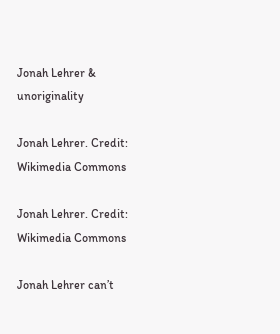Jonah Lehrer & unoriginality

Jonah Lehrer. Credit: Wikimedia Commons

Jonah Lehrer. Credit: Wikimedia Commons

Jonah Lehrer can’t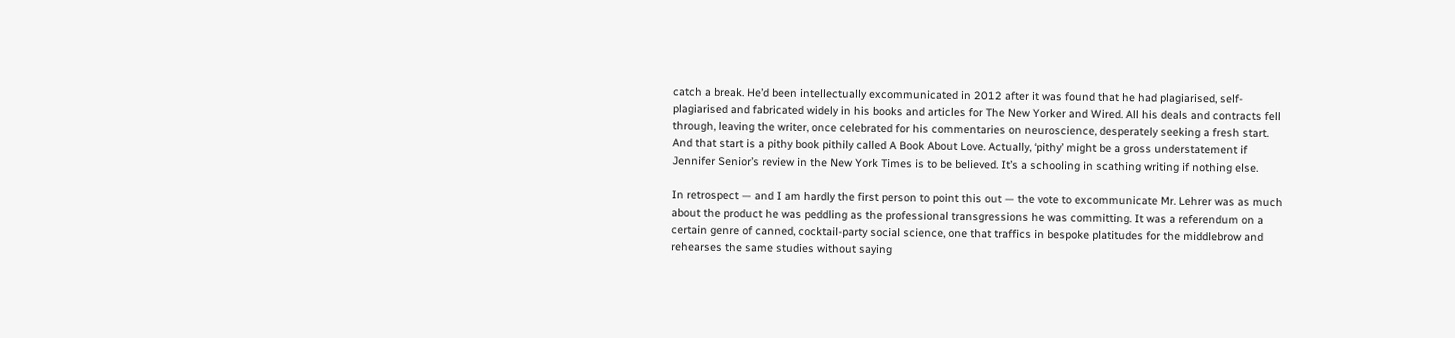catch a break. He’d been intellectually excommunicated in 2012 after it was found that he had plagiarised, self-plagiarised and fabricated widely in his books and articles for The New Yorker and Wired. All his deals and contracts fell through, leaving the writer, once celebrated for his commentaries on neuroscience, desperately seeking a fresh start. And that start is a pithy book pithily called A Book About Love. Actually, ‘pithy’ might be a gross understatement if Jennifer Senior’s review in the New York Times is to be believed. It’s a schooling in scathing writing if nothing else.

In retrospect — and I am hardly the first person to point this out — the vote to excommunicate Mr. Lehrer was as much about the product he was peddling as the professional transgressions he was committing. It was a referendum on a certain genre of canned, cocktail-party social science, one that traffics in bespoke platitudes for the middlebrow and rehearses the same studies without saying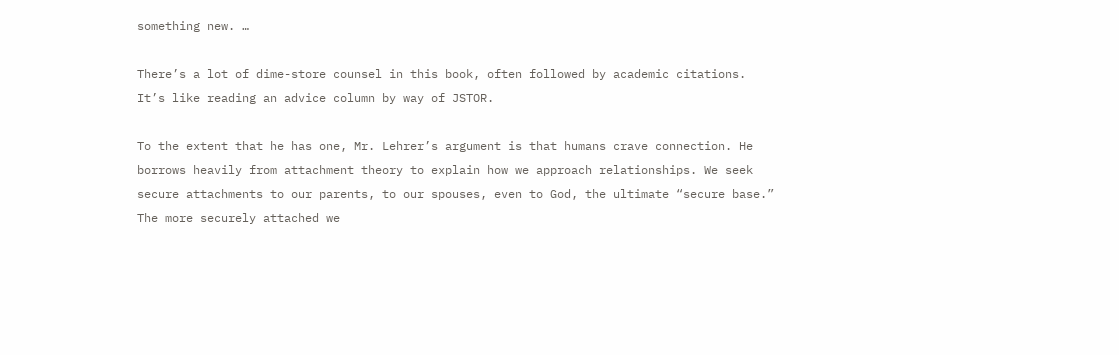something new. …

There’s a lot of dime-store counsel in this book, often followed by academic citations. It’s like reading an advice column by way of JSTOR.

To the extent that he has one, Mr. Lehrer’s argument is that humans crave connection. He borrows heavily from attachment theory to explain how we approach relationships. We seek secure attachments to our parents, to our spouses, even to God, the ultimate “secure base.” The more securely attached we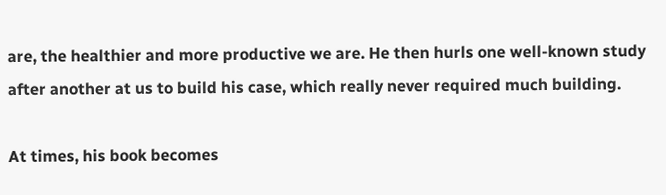are, the healthier and more productive we are. He then hurls one well-known study after another at us to build his case, which really never required much building.

At times, his book becomes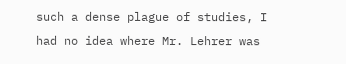such a dense plague of studies, I had no idea where Mr. Lehrer was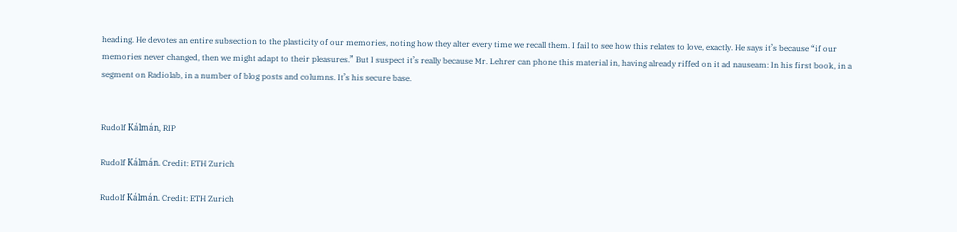heading. He devotes an entire subsection to the plasticity of our memories, noting how they alter every time we recall them. I fail to see how this relates to love, exactly. He says it’s because “if our memories never changed, then we might adapt to their pleasures.” But I suspect it’s really because Mr. Lehrer can phone this material in, having already riffed on it ad nauseam: In his first book, in a segment on Radiolab, in a number of blog posts and columns. It’s his secure base.


Rudolf Kálmán, RIP

Rudolf Kálmán. Credit: ETH Zurich

Rudolf Kálmán. Credit: ETH Zurich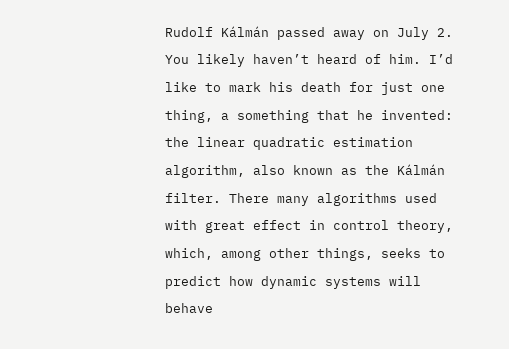Rudolf Kálmán passed away on July 2. You likely haven’t heard of him. I’d like to mark his death for just one thing, a something that he invented: the linear quadratic estimation algorithm, also known as the Kálmán filter. There many algorithms used with great effect in control theory, which, among other things, seeks to predict how dynamic systems will behave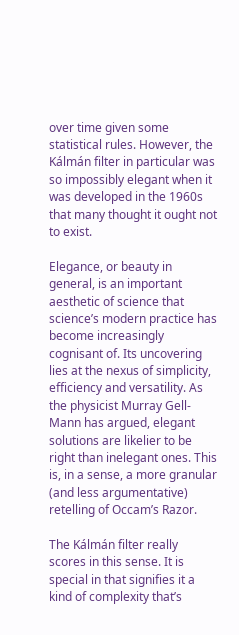over time given some statistical rules. However, the Kálmán filter in particular was so impossibly elegant when it was developed in the 1960s that many thought it ought not to exist.

Elegance, or beauty in general, is an important aesthetic of science that science’s modern practice has become increasingly cognisant of. Its uncovering lies at the nexus of simplicity, efficiency and versatility. As the physicist Murray Gell-Mann has argued, elegant solutions are likelier to be right than inelegant ones. This is, in a sense, a more granular (and less argumentative) retelling of Occam’s Razor.

The Kálmán filter really scores in this sense. It is special in that signifies it a kind of complexity that’s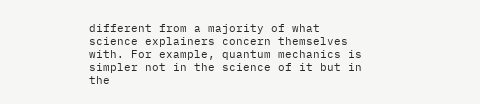different from a majority of what science explainers concern themselves with. For example, quantum mechanics is simpler not in the science of it but in the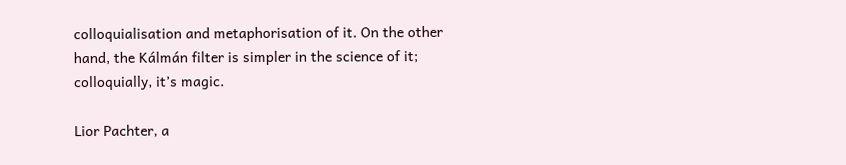colloquialisation and metaphorisation of it. On the other hand, the Kálmán filter is simpler in the science of it; colloquially, it’s magic.

Lior Pachter, a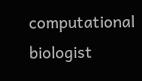computational biologist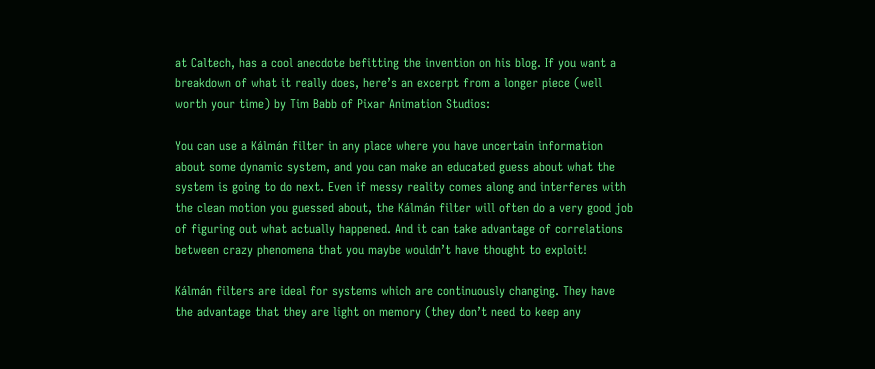at Caltech, has a cool anecdote befitting the invention on his blog. If you want a breakdown of what it really does, here’s an excerpt from a longer piece (well worth your time) by Tim Babb of Pixar Animation Studios:

You can use a Kálmán filter in any place where you have uncertain information about some dynamic system, and you can make an educated guess about what the system is going to do next. Even if messy reality comes along and interferes with the clean motion you guessed about, the Kálmán filter will often do a very good job of figuring out what actually happened. And it can take advantage of correlations between crazy phenomena that you maybe wouldn’t have thought to exploit!

Kálmán filters are ideal for systems which are continuously changing. They have the advantage that they are light on memory (they don’t need to keep any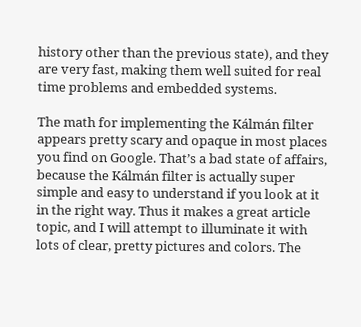history other than the previous state), and they are very fast, making them well suited for real time problems and embedded systems.

The math for implementing the Kálmán filter appears pretty scary and opaque in most places you find on Google. That’s a bad state of affairs, because the Kálmán filter is actually super simple and easy to understand if you look at it in the right way. Thus it makes a great article topic, and I will attempt to illuminate it with lots of clear, pretty pictures and colors. The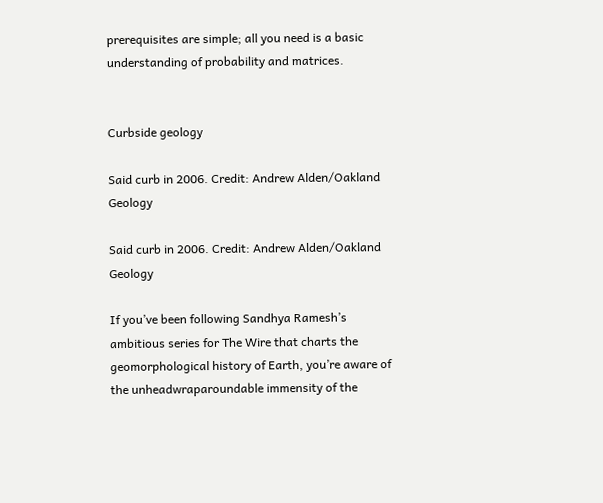prerequisites are simple; all you need is a basic understanding of probability and matrices.


Curbside geology

Said curb in 2006. Credit: Andrew Alden/Oakland Geology

Said curb in 2006. Credit: Andrew Alden/Oakland Geology

If you’ve been following Sandhya Ramesh’s ambitious series for The Wire that charts the geomorphological history of Earth, you’re aware of the unheadwraparoundable immensity of the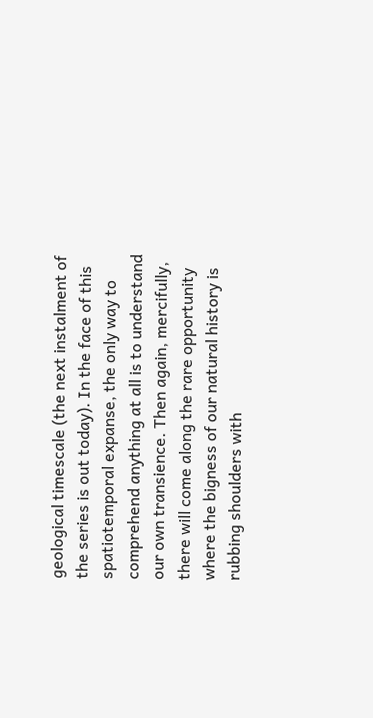geological timescale (the next instalment of the series is out today). In the face of this spatiotemporal expanse, the only way to comprehend anything at all is to understand our own transience. Then again, mercifully, there will come along the rare opportunity where the bigness of our natural history is rubbing shoulders with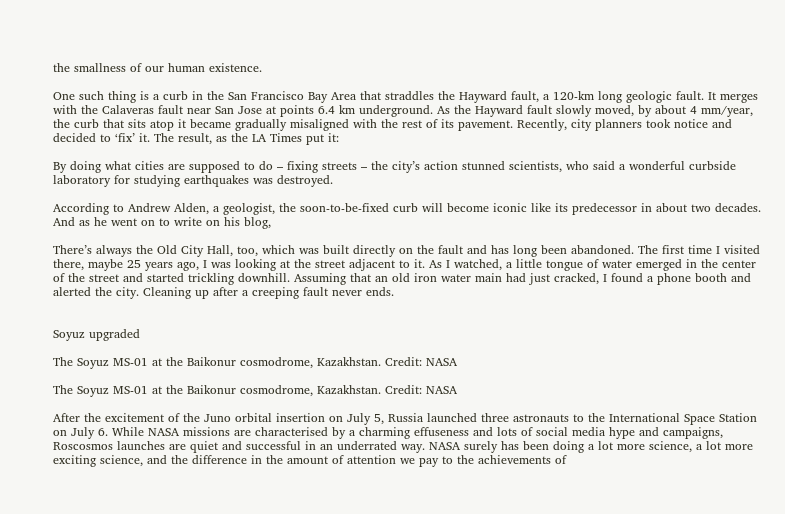the smallness of our human existence.

One such thing is a curb in the San Francisco Bay Area that straddles the Hayward fault, a 120-km long geologic fault. It merges with the Calaveras fault near San Jose at points 6.4 km underground. As the Hayward fault slowly moved, by about 4 mm/year, the curb that sits atop it became gradually misaligned with the rest of its pavement. Recently, city planners took notice and decided to ‘fix’ it. The result, as the LA Times put it:

By doing what cities are supposed to do – fixing streets – the city’s action stunned scientists, who said a wonderful curbside laboratory for studying earthquakes was destroyed.

According to Andrew Alden, a geologist, the soon-to-be-fixed curb will become iconic like its predecessor in about two decades. And as he went on to write on his blog,

There’s always the Old City Hall, too, which was built directly on the fault and has long been abandoned. The first time I visited there, maybe 25 years ago, I was looking at the street adjacent to it. As I watched, a little tongue of water emerged in the center of the street and started trickling downhill. Assuming that an old iron water main had just cracked, I found a phone booth and alerted the city. Cleaning up after a creeping fault never ends.


Soyuz upgraded

The Soyuz MS-01 at the Baikonur cosmodrome, Kazakhstan. Credit: NASA

The Soyuz MS-01 at the Baikonur cosmodrome, Kazakhstan. Credit: NASA

After the excitement of the Juno orbital insertion on July 5, Russia launched three astronauts to the International Space Station on July 6. While NASA missions are characterised by a charming effuseness and lots of social media hype and campaigns, Roscosmos launches are quiet and successful in an underrated way. NASA surely has been doing a lot more science, a lot more exciting science, and the difference in the amount of attention we pay to the achievements of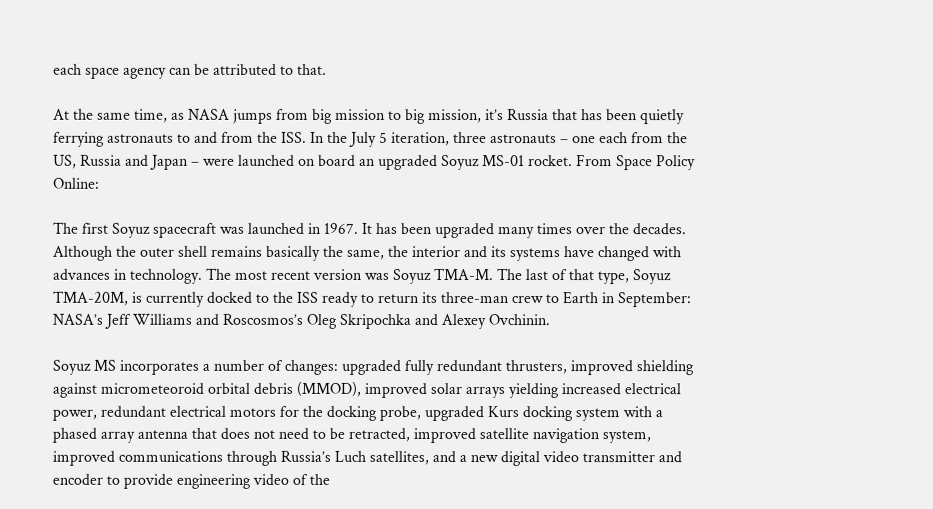each space agency can be attributed to that.

At the same time, as NASA jumps from big mission to big mission, it’s Russia that has been quietly ferrying astronauts to and from the ISS. In the July 5 iteration, three astronauts – one each from the US, Russia and Japan – were launched on board an upgraded Soyuz MS-01 rocket. From Space Policy Online:

The first Soyuz spacecraft was launched in 1967. It has been upgraded many times over the decades. Although the outer shell remains basically the same, the interior and its systems have changed with advances in technology. The most recent version was Soyuz TMA-M. The last of that type, Soyuz TMA-20M, is currently docked to the ISS ready to return its three-man crew to Earth in September: NASA’s Jeff Williams and Roscosmos’s Oleg Skripochka and Alexey Ovchinin.

Soyuz MS incorporates a number of changes: upgraded fully redundant thrusters, improved shielding against micrometeoroid orbital debris (MMOD), improved solar arrays yielding increased electrical power, redundant electrical motors for the docking probe, upgraded Kurs docking system with a phased array antenna that does not need to be retracted, improved satellite navigation system, improved communications through Russia’s Luch satellites, and a new digital video transmitter and encoder to provide engineering video of the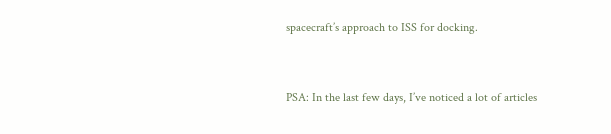spacecraft’s approach to ISS for docking.



PSA: In the last few days, I’ve noticed a lot of articles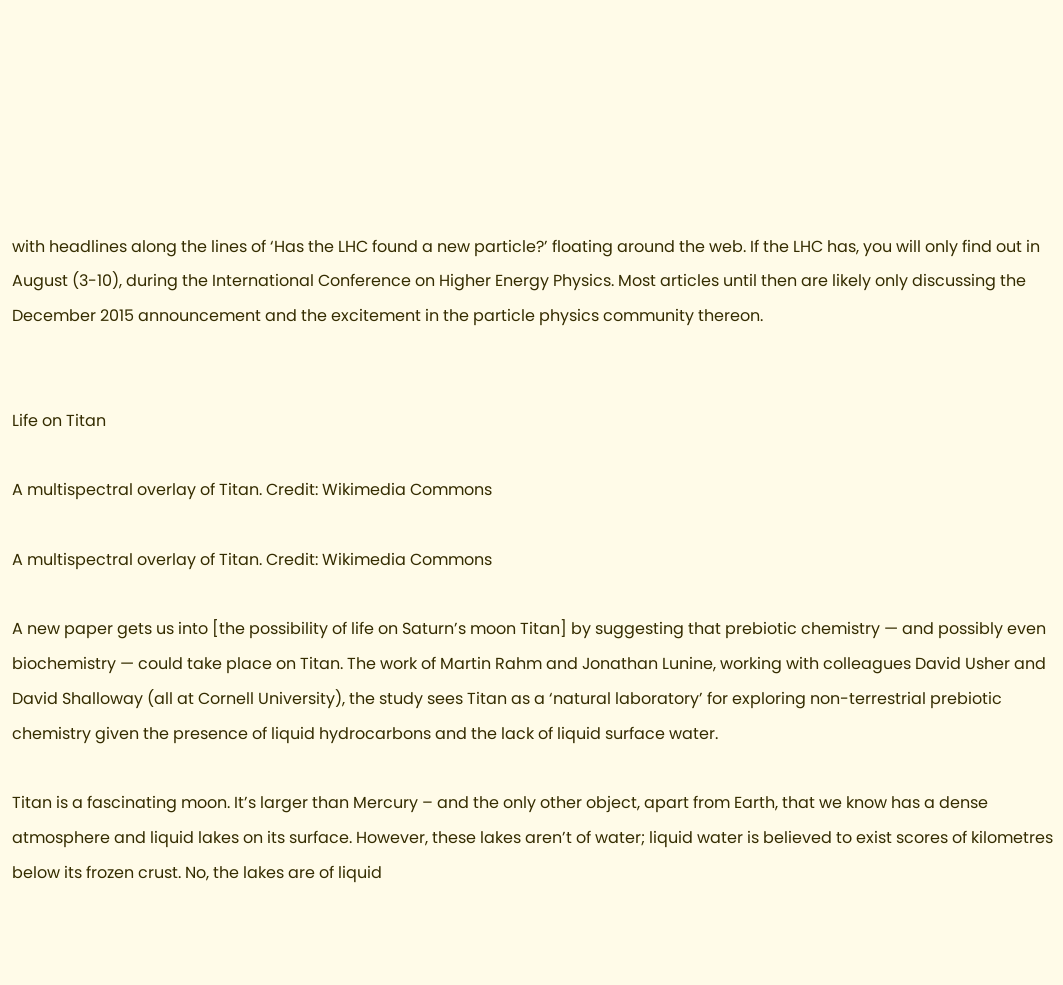with headlines along the lines of ‘Has the LHC found a new particle?’ floating around the web. If the LHC has, you will only find out in August (3-10), during the International Conference on Higher Energy Physics. Most articles until then are likely only discussing the December 2015 announcement and the excitement in the particle physics community thereon.


Life on Titan

A multispectral overlay of Titan. Credit: Wikimedia Commons

A multispectral overlay of Titan. Credit: Wikimedia Commons

A new paper gets us into [the possibility of life on Saturn’s moon Titan] by suggesting that prebiotic chemistry — and possibly even biochemistry — could take place on Titan. The work of Martin Rahm and Jonathan Lunine, working with colleagues David Usher and David Shalloway (all at Cornell University), the study sees Titan as a ‘natural laboratory’ for exploring non-terrestrial prebiotic chemistry given the presence of liquid hydrocarbons and the lack of liquid surface water.

Titan is a fascinating moon. It’s larger than Mercury – and the only other object, apart from Earth, that we know has a dense atmosphere and liquid lakes on its surface. However, these lakes aren’t of water; liquid water is believed to exist scores of kilometres below its frozen crust. No, the lakes are of liquid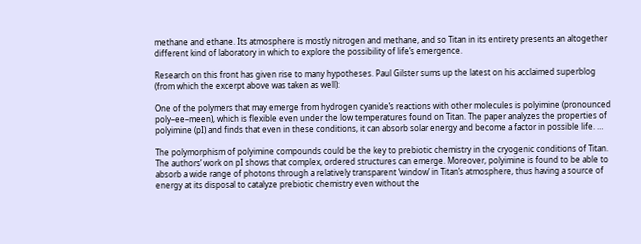methane and ethane. Its atmosphere is mostly nitrogen and methane, and so Titan in its entirety presents an altogether different kind of laboratory in which to explore the possibility of life’s emergence.

Research on this front has given rise to many hypotheses. Paul Gilster sums up the latest on his acclaimed superblog (from which the excerpt above was taken as well):

One of the polymers that may emerge from hydrogen cyanide’s reactions with other molecules is polyimine (pronounced poly–ee–meen), which is flexible even under the low temperatures found on Titan. The paper analyzes the properties of polyimine (pI) and finds that even in these conditions, it can absorb solar energy and become a factor in possible life. …

The polymorphism of polyimine compounds could be the key to prebiotic chemistry in the cryogenic conditions of Titan. The authors’ work on pI shows that complex, ordered structures can emerge. Moreover, polyimine is found to be able to absorb a wide range of photons through a relatively transparent ‘window’ in Titan’s atmosphere, thus having a source of energy at its disposal to catalyze prebiotic chemistry even without the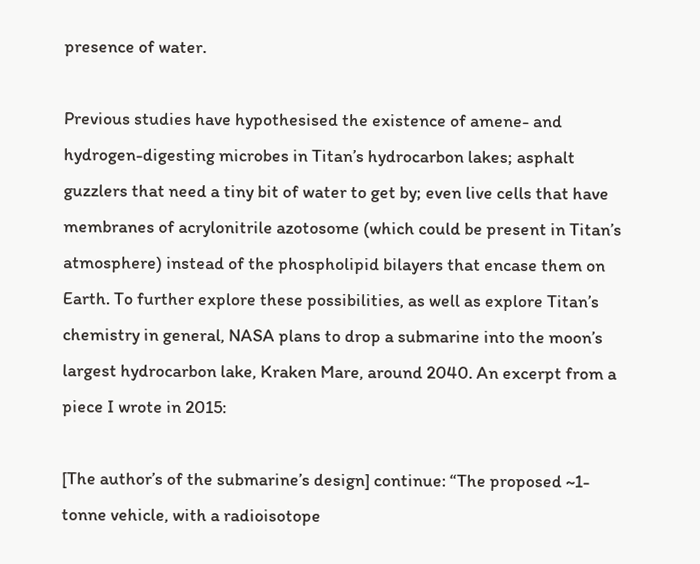presence of water.

Previous studies have hypothesised the existence of amene- and hydrogen-digesting microbes in Titan’s hydrocarbon lakes; asphalt guzzlers that need a tiny bit of water to get by; even live cells that have membranes of acrylonitrile azotosome (which could be present in Titan’s atmosphere) instead of the phospholipid bilayers that encase them on Earth. To further explore these possibilities, as well as explore Titan’s chemistry in general, NASA plans to drop a submarine into the moon’s largest hydrocarbon lake, Kraken Mare, around 2040. An excerpt from a piece I wrote in 2015:

[The author’s of the submarine’s design] continue: “The proposed ~1-tonne vehicle, with a radioisotope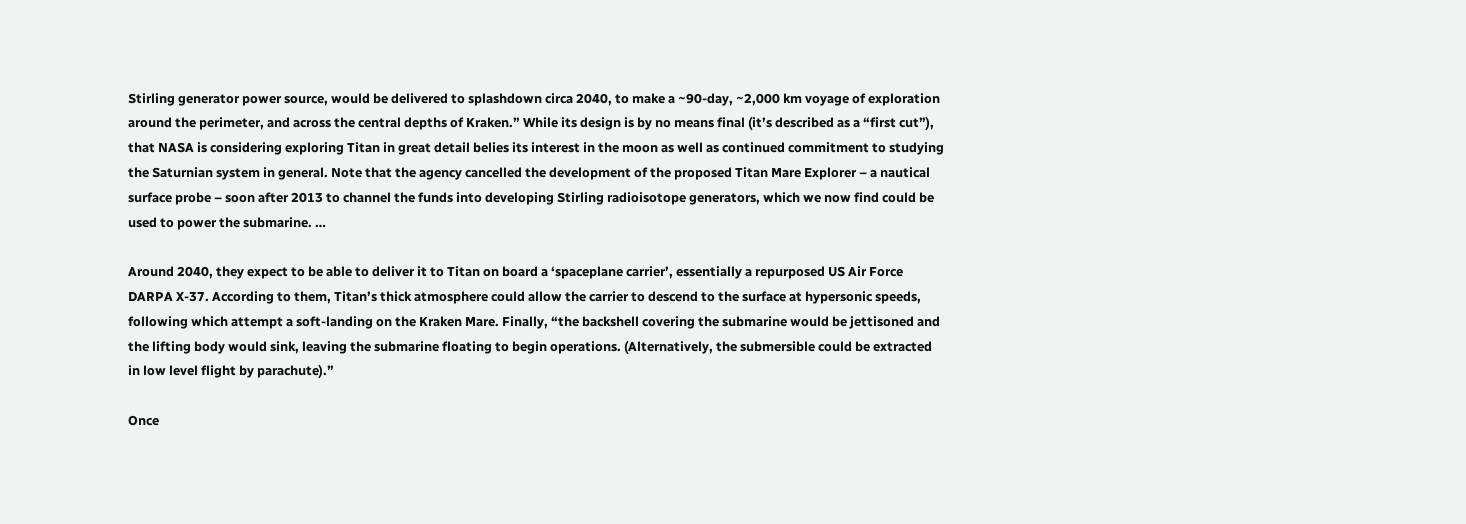Stirling generator power source, would be delivered to splashdown circa 2040, to make a ~90-day, ~2,000 km voyage of exploration around the perimeter, and across the central depths of Kraken.” While its design is by no means final (it’s described as a “first cut”), that NASA is considering exploring Titan in great detail belies its interest in the moon as well as continued commitment to studying the Saturnian system in general. Note that the agency cancelled the development of the proposed Titan Mare Explorer – a nautical surface probe – soon after 2013 to channel the funds into developing Stirling radioisotope generators, which we now find could be used to power the submarine. …

Around 2040, they expect to be able to deliver it to Titan on board a ‘spaceplane carrier’, essentially a repurposed US Air Force DARPA X-37. According to them, Titan’s thick atmosphere could allow the carrier to descend to the surface at hypersonic speeds, following which attempt a soft-landing on the Kraken Mare. Finally, “the backshell covering the submarine would be jettisoned and the lifting body would sink, leaving the submarine floating to begin operations. (Alternatively, the submersible could be extracted in low level flight by parachute).”

Once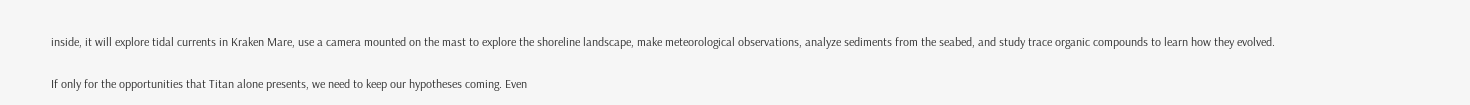inside, it will explore tidal currents in Kraken Mare, use a camera mounted on the mast to explore the shoreline landscape, make meteorological observations, analyze sediments from the seabed, and study trace organic compounds to learn how they evolved.

If only for the opportunities that Titan alone presents, we need to keep our hypotheses coming. Even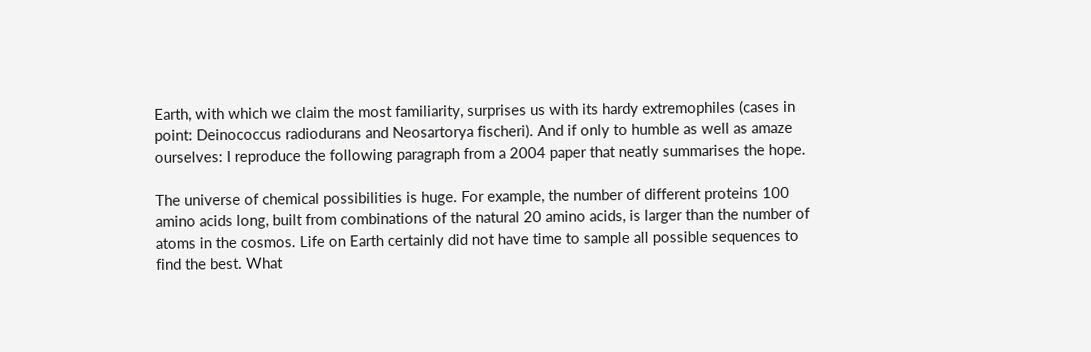Earth, with which we claim the most familiarity, surprises us with its hardy extremophiles (cases in point: Deinococcus radiodurans and Neosartorya fischeri). And if only to humble as well as amaze ourselves: I reproduce the following paragraph from a 2004 paper that neatly summarises the hope.

The universe of chemical possibilities is huge. For example, the number of different proteins 100 amino acids long, built from combinations of the natural 20 amino acids, is larger than the number of atoms in the cosmos. Life on Earth certainly did not have time to sample all possible sequences to find the best. What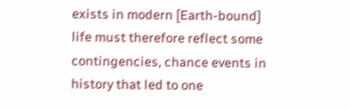exists in modern [Earth-bound] life must therefore reflect some contingencies, chance events in history that led to one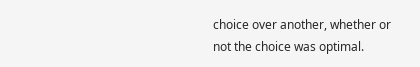choice over another, whether or not the choice was optimal.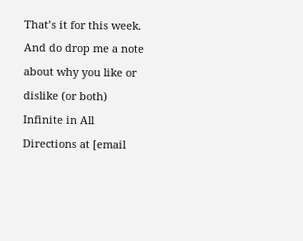That’s it for this week. And do drop me a note about why you like or dislike (or both) Infinite in All Directions at [email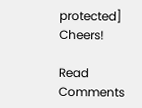protected] Cheers!

Read Comments